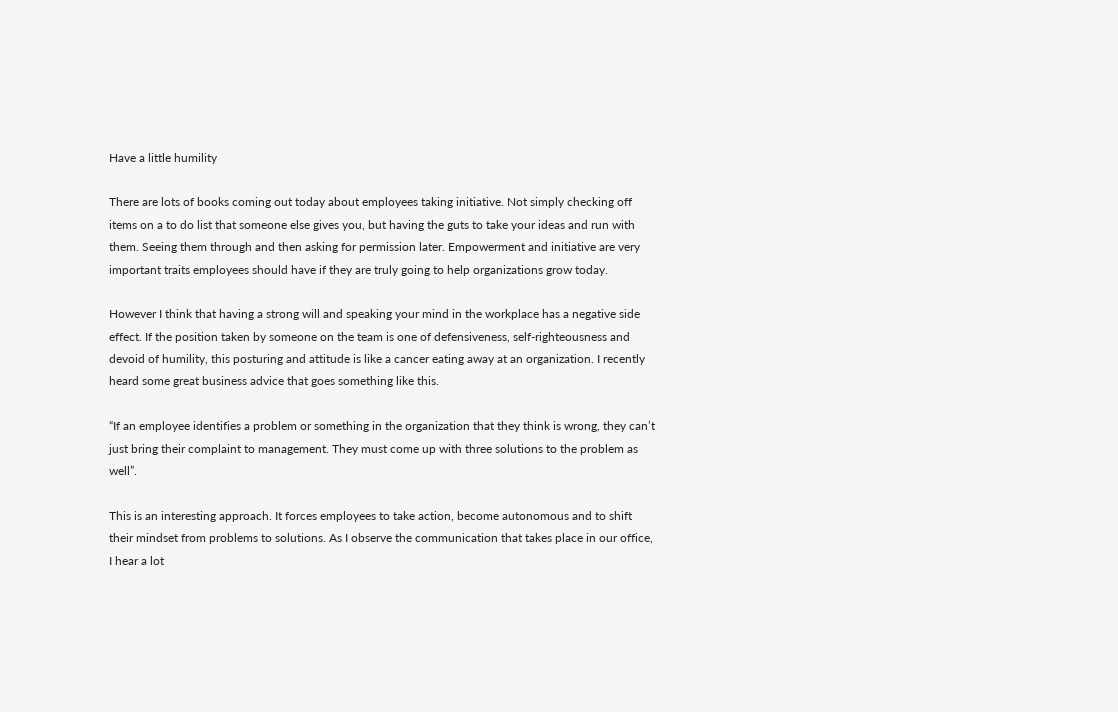Have a little humility

There are lots of books coming out today about employees taking initiative. Not simply checking off items on a to do list that someone else gives you, but having the guts to take your ideas and run with them. Seeing them through and then asking for permission later. Empowerment and initiative are very important traits employees should have if they are truly going to help organizations grow today.

However I think that having a strong will and speaking your mind in the workplace has a negative side effect. If the position taken by someone on the team is one of defensiveness, self-righteousness and devoid of humility, this posturing and attitude is like a cancer eating away at an organization. I recently heard some great business advice that goes something like this.

“If an employee identifies a problem or something in the organization that they think is wrong, they can’t just bring their complaint to management. They must come up with three solutions to the problem as well”.

This is an interesting approach. It forces employees to take action, become autonomous and to shift their mindset from problems to solutions. As I observe the communication that takes place in our office, I hear a lot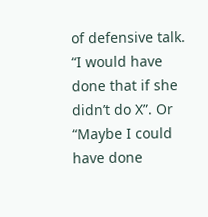of defensive talk. “I would have done that if she didn’t do X”. Or “Maybe I could have done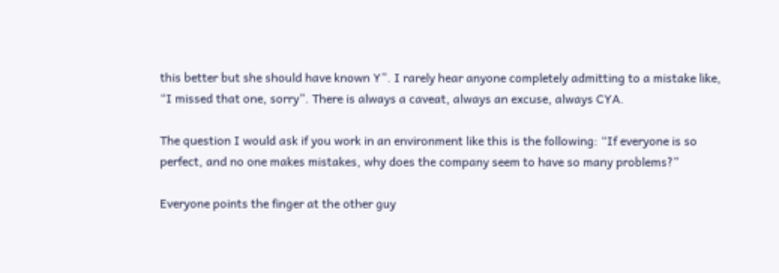this better but she should have known Y”. I rarely hear anyone completely admitting to a mistake like, “I missed that one, sorry”. There is always a caveat, always an excuse, always CYA.

The question I would ask if you work in an environment like this is the following: “If everyone is so perfect, and no one makes mistakes, why does the company seem to have so many problems?”

Everyone points the finger at the other guy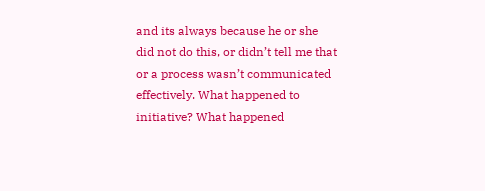and its always because he or she did not do this, or didn’t tell me that or a process wasn’t communicated effectively. What happened to initiative? What happened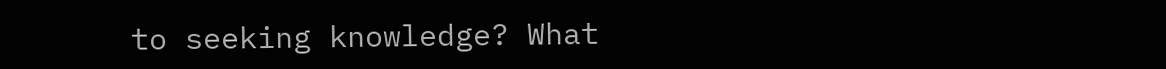to seeking knowledge? What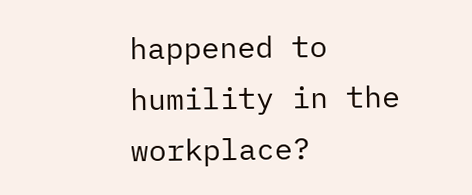happened to humility in the workplace?